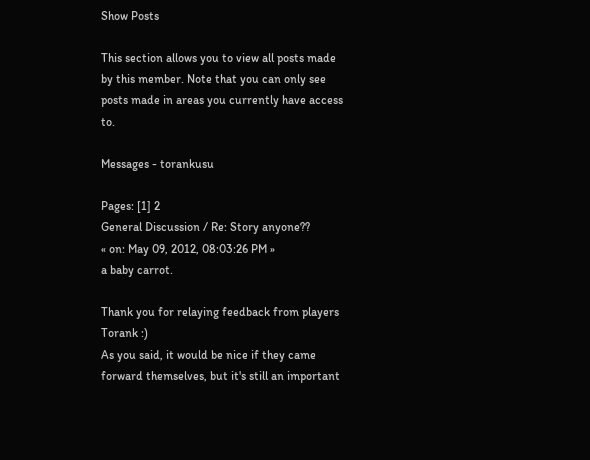Show Posts

This section allows you to view all posts made by this member. Note that you can only see posts made in areas you currently have access to.

Messages - torankusu

Pages: [1] 2
General Discussion / Re: Story anyone??
« on: May 09, 2012, 08:03:26 PM »
a baby carrot.

Thank you for relaying feedback from players Torank :)
As you said, it would be nice if they came forward themselves, but it's still an important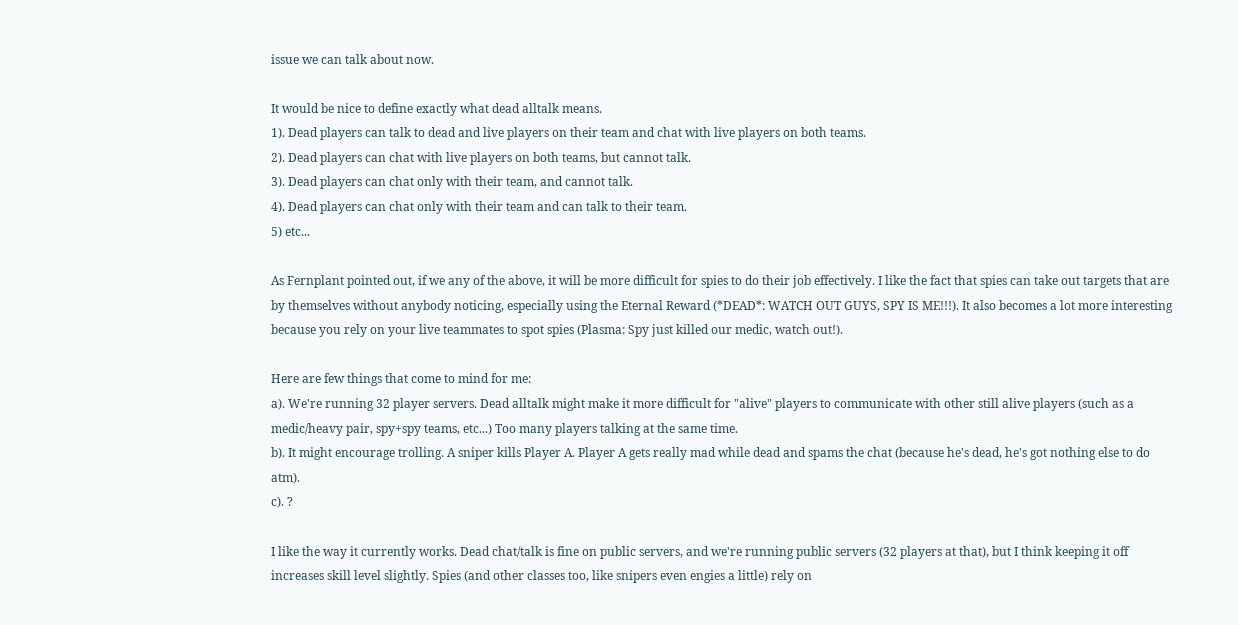issue we can talk about now.

It would be nice to define exactly what dead alltalk means.
1). Dead players can talk to dead and live players on their team and chat with live players on both teams.
2). Dead players can chat with live players on both teams, but cannot talk.
3). Dead players can chat only with their team, and cannot talk.
4). Dead players can chat only with their team and can talk to their team.
5) etc...

As Fernplant pointed out, if we any of the above, it will be more difficult for spies to do their job effectively. I like the fact that spies can take out targets that are by themselves without anybody noticing, especially using the Eternal Reward (*DEAD*: WATCH OUT GUYS, SPY IS ME!!!). It also becomes a lot more interesting because you rely on your live teammates to spot spies (Plasma: Spy just killed our medic, watch out!).

Here are few things that come to mind for me:
a). We're running 32 player servers. Dead alltalk might make it more difficult for "alive" players to communicate with other still alive players (such as a medic/heavy pair, spy+spy teams, etc...) Too many players talking at the same time.
b). It might encourage trolling. A sniper kills Player A. Player A gets really mad while dead and spams the chat (because he's dead, he's got nothing else to do atm).
c). ?

I like the way it currently works. Dead chat/talk is fine on public servers, and we're running public servers (32 players at that), but I think keeping it off increases skill level slightly. Spies (and other classes too, like snipers even engies a little) rely on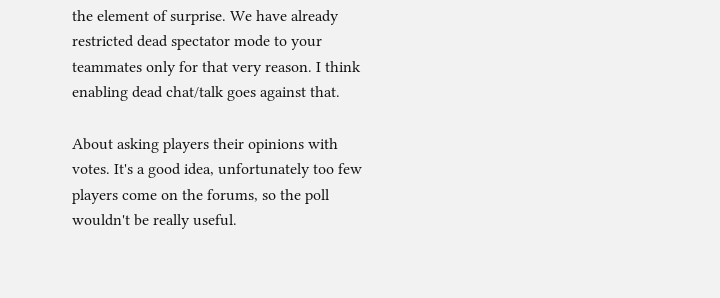the element of surprise. We have already restricted dead spectator mode to your teammates only for that very reason. I think enabling dead chat/talk goes against that.

About asking players their opinions with votes. It's a good idea, unfortunately too few players come on the forums, so the poll wouldn't be really useful.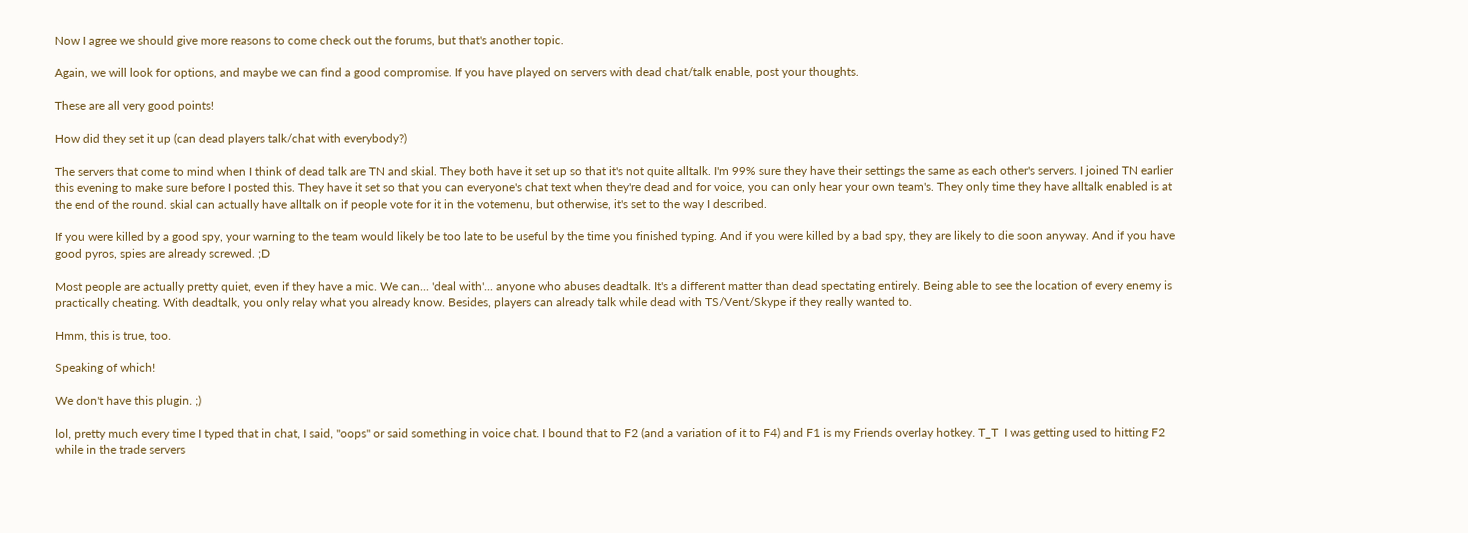Now I agree we should give more reasons to come check out the forums, but that's another topic.

Again, we will look for options, and maybe we can find a good compromise. If you have played on servers with dead chat/talk enable, post your thoughts.

These are all very good points!

How did they set it up (can dead players talk/chat with everybody?)

The servers that come to mind when I think of dead talk are TN and skial. They both have it set up so that it's not quite alltalk. I'm 99% sure they have their settings the same as each other's servers. I joined TN earlier this evening to make sure before I posted this. They have it set so that you can everyone's chat text when they're dead and for voice, you can only hear your own team's. They only time they have alltalk enabled is at the end of the round. skial can actually have alltalk on if people vote for it in the votemenu, but otherwise, it's set to the way I described.

If you were killed by a good spy, your warning to the team would likely be too late to be useful by the time you finished typing. And if you were killed by a bad spy, they are likely to die soon anyway. And if you have good pyros, spies are already screwed. ;D

Most people are actually pretty quiet, even if they have a mic. We can... 'deal with'... anyone who abuses deadtalk. It's a different matter than dead spectating entirely. Being able to see the location of every enemy is practically cheating. With deadtalk, you only relay what you already know. Besides, players can already talk while dead with TS/Vent/Skype if they really wanted to.

Hmm, this is true, too.

Speaking of which!

We don't have this plugin. ;)

lol, pretty much every time I typed that in chat, I said, "oops" or said something in voice chat. I bound that to F2 (and a variation of it to F4) and F1 is my Friends overlay hotkey. T_T  I was getting used to hitting F2 while in the trade servers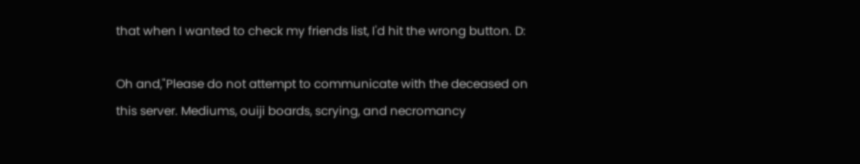that when I wanted to check my friends list, I'd hit the wrong button. D:

Oh and,"Please do not attempt to communicate with the deceased on this server. Mediums, ouiji boards, scrying, and necromancy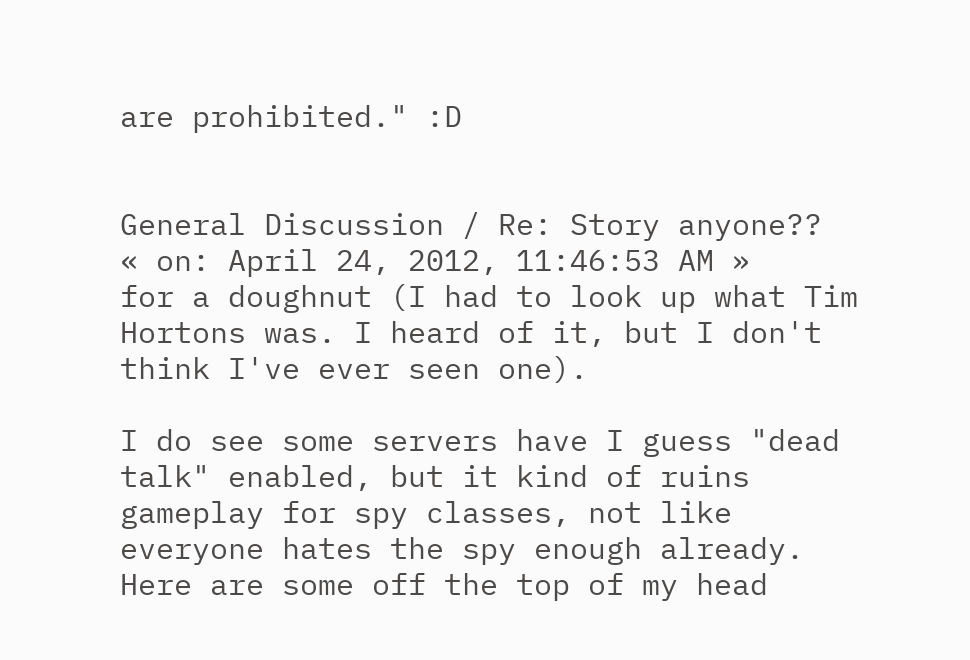are prohibited." :D


General Discussion / Re: Story anyone??
« on: April 24, 2012, 11:46:53 AM »
for a doughnut (I had to look up what Tim Hortons was. I heard of it, but I don't think I've ever seen one).

I do see some servers have I guess "dead talk" enabled, but it kind of ruins gameplay for spy classes, not like everyone hates the spy enough already. Here are some off the top of my head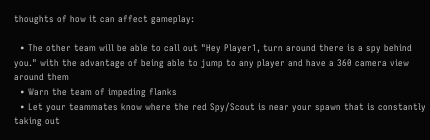thoughts of how it can affect gameplay:

  • The other team will be able to call out "Hey Player1, turn around there is a spy behind you." with the advantage of being able to jump to any player and have a 360 camera view around them
  • Warn the team of impeding flanks
  • Let your teammates know where the red Spy/Scout is near your spawn that is constantly taking out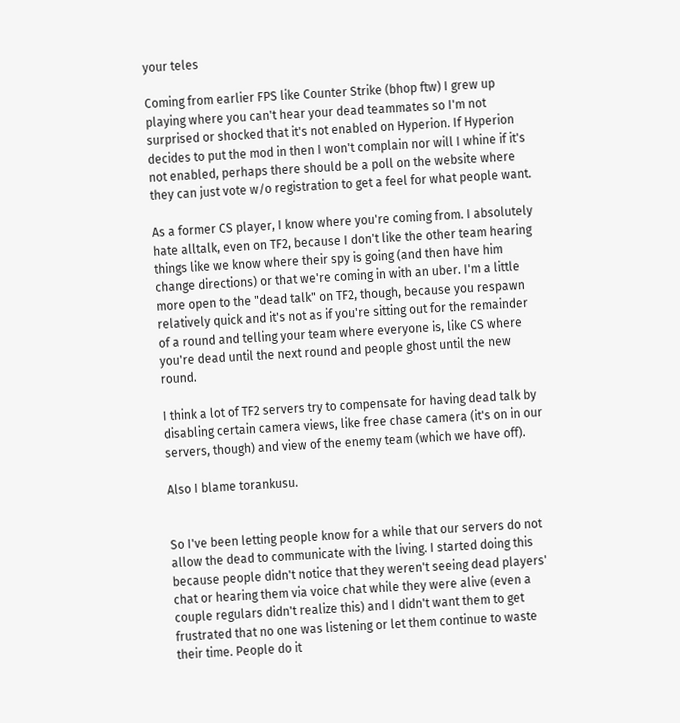your teles

Coming from earlier FPS like Counter Strike (bhop ftw) I grew up playing where you can't hear your dead teammates so I'm not surprised or shocked that it's not enabled on Hyperion. If Hyperion decides to put the mod in then I won't complain nor will I whine if it's not enabled, perhaps there should be a poll on the website where they can just vote w/o registration to get a feel for what people want.

As a former CS player, I know where you're coming from. I absolutely hate alltalk, even on TF2, because I don't like the other team hearing things like we know where their spy is going (and then have him change directions) or that we're coming in with an uber. I'm a little more open to the "dead talk" on TF2, though, because you respawn relatively quick and it's not as if you're sitting out for the remainder of a round and telling your team where everyone is, like CS where you're dead until the next round and people ghost until the new round.

I think a lot of TF2 servers try to compensate for having dead talk by disabling certain camera views, like free chase camera (it's on in our servers, though) and view of the enemy team (which we have off).

Also I blame torankusu.


So I've been letting people know for a while that our servers do not allow the dead to communicate with the living. I started doing this because people didn't notice that they weren't seeing dead players' chat or hearing them via voice chat while they were alive (even a couple regulars didn't realize this) and I didn't want them to get frustrated that no one was listening or let them continue to waste their time. People do it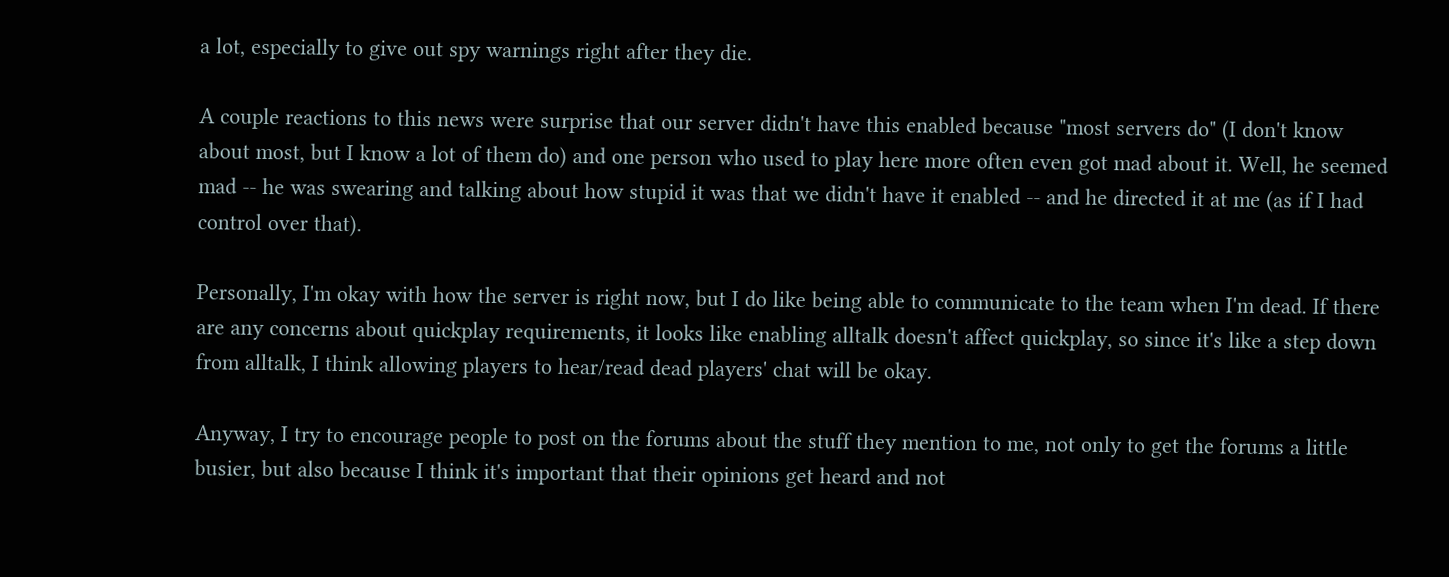a lot, especially to give out spy warnings right after they die.

A couple reactions to this news were surprise that our server didn't have this enabled because "most servers do" (I don't know about most, but I know a lot of them do) and one person who used to play here more often even got mad about it. Well, he seemed mad -- he was swearing and talking about how stupid it was that we didn't have it enabled -- and he directed it at me (as if I had control over that).

Personally, I'm okay with how the server is right now, but I do like being able to communicate to the team when I'm dead. If there are any concerns about quickplay requirements, it looks like enabling alltalk doesn't affect quickplay, so since it's like a step down from alltalk, I think allowing players to hear/read dead players' chat will be okay.

Anyway, I try to encourage people to post on the forums about the stuff they mention to me, not only to get the forums a little busier, but also because I think it's important that their opinions get heard and not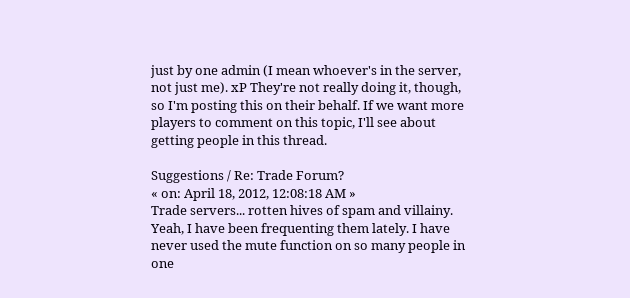just by one admin (I mean whoever's in the server, not just me). xP They're not really doing it, though, so I'm posting this on their behalf. If we want more players to comment on this topic, I'll see about getting people in this thread.

Suggestions / Re: Trade Forum?
« on: April 18, 2012, 12:08:18 AM »
Trade servers... rotten hives of spam and villainy.
Yeah, I have been frequenting them lately. I have never used the mute function on so many people in one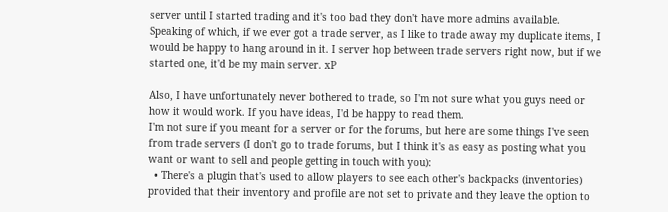server until I started trading and it's too bad they don't have more admins available. Speaking of which, if we ever got a trade server, as I like to trade away my duplicate items, I would be happy to hang around in it. I server hop between trade servers right now, but if we started one, it'd be my main server. xP

Also, I have unfortunately never bothered to trade, so I'm not sure what you guys need or how it would work. If you have ideas, I'd be happy to read them.
I'm not sure if you meant for a server or for the forums, but here are some things I've seen from trade servers (I don't go to trade forums, but I think it's as easy as posting what you want or want to sell and people getting in touch with you):
  • There's a plugin that's used to allow players to see each other's backpacks (inventories) provided that their inventory and profile are not set to private and they leave the option to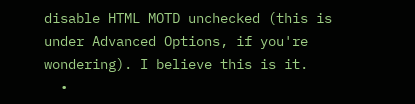disable HTML MOTD unchecked (this is under Advanced Options, if you're wondering). I believe this is it.
  •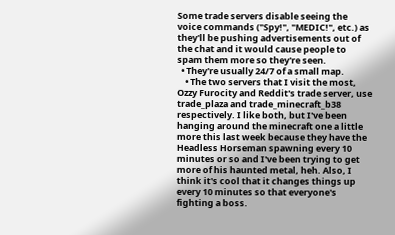Some trade servers disable seeing the voice commands ("Spy!", "MEDIC!", etc.) as they'll be pushing advertisements out of the chat and it would cause people to spam them more so they're seen.
  • They're usually 24/7 of a small map.
    • The two servers that I visit the most, Ozzy Furocity and Reddit's trade server, use trade_plaza and trade_minecraft_b38 respectively. I like both, but I've been hanging around the minecraft one a little more this last week because they have the Headless Horseman spawning every 10 minutes or so and I've been trying to get more of his haunted metal, heh. Also, I think it's cool that it changes things up every 10 minutes so that everyone's fighting a boss.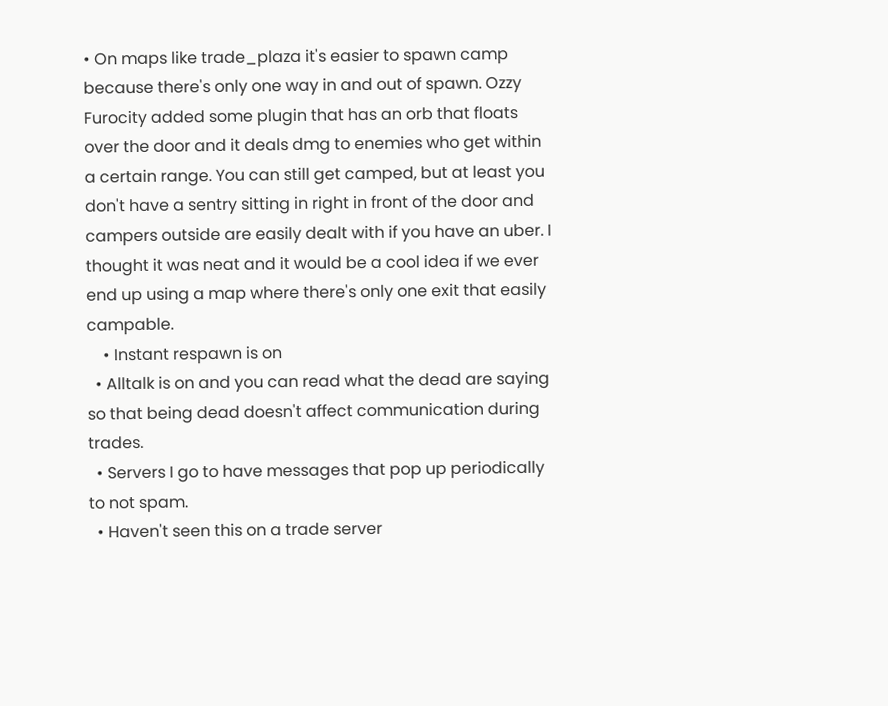• On maps like trade_plaza it's easier to spawn camp because there's only one way in and out of spawn. Ozzy Furocity added some plugin that has an orb that floats over the door and it deals dmg to enemies who get within a certain range. You can still get camped, but at least you don't have a sentry sitting in right in front of the door and campers outside are easily dealt with if you have an uber. I thought it was neat and it would be a cool idea if we ever end up using a map where there's only one exit that easily campable.
    • Instant respawn is on
  • Alltalk is on and you can read what the dead are saying so that being dead doesn't affect communication during trades.
  • Servers I go to have messages that pop up periodically to not spam.
  • Haven't seen this on a trade server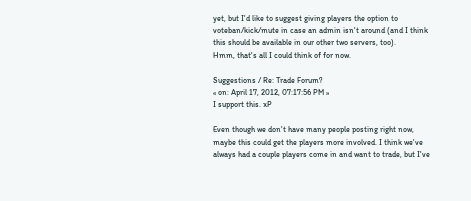yet, but I'd like to suggest giving players the option to voteban/kick/mute in case an admin isn't around (and I think this should be available in our other two servers, too).
Hmm, that's all I could think of for now.

Suggestions / Re: Trade Forum?
« on: April 17, 2012, 07:17:56 PM »
I support this. xP

Even though we don't have many people posting right now, maybe this could get the players more involved. I think we've always had a couple players come in and want to trade, but I've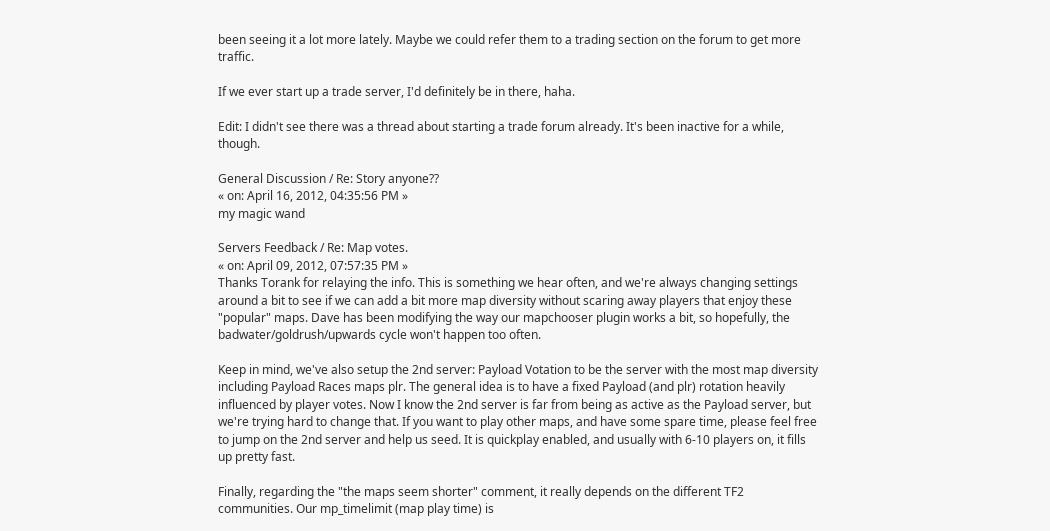been seeing it a lot more lately. Maybe we could refer them to a trading section on the forum to get more traffic.

If we ever start up a trade server, I'd definitely be in there, haha.

Edit: I didn't see there was a thread about starting a trade forum already. It's been inactive for a while, though.

General Discussion / Re: Story anyone??
« on: April 16, 2012, 04:35:56 PM »
my magic wand

Servers Feedback / Re: Map votes.
« on: April 09, 2012, 07:57:35 PM »
Thanks Torank for relaying the info. This is something we hear often, and we're always changing settings around a bit to see if we can add a bit more map diversity without scaring away players that enjoy these "popular" maps. Dave has been modifying the way our mapchooser plugin works a bit, so hopefully, the badwater/goldrush/upwards cycle won't happen too often.

Keep in mind, we've also setup the 2nd server: Payload Votation to be the server with the most map diversity including Payload Races maps plr. The general idea is to have a fixed Payload (and plr) rotation heavily influenced by player votes. Now I know the 2nd server is far from being as active as the Payload server, but we're trying hard to change that. If you want to play other maps, and have some spare time, please feel free to jump on the 2nd server and help us seed. It is quickplay enabled, and usually with 6-10 players on, it fills up pretty fast.

Finally, regarding the "the maps seem shorter" comment, it really depends on the different TF2 communities. Our mp_timelimit (map play time) is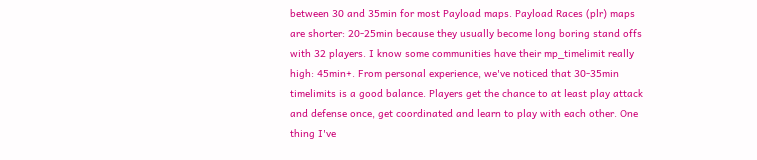between 30 and 35min for most Payload maps. Payload Races (plr) maps are shorter: 20-25min because they usually become long boring stand offs with 32 players. I know some communities have their mp_timelimit really high: 45min+. From personal experience, we've noticed that 30-35min timelimits is a good balance. Players get the chance to at least play attack and defense once, get coordinated and learn to play with each other. One thing I've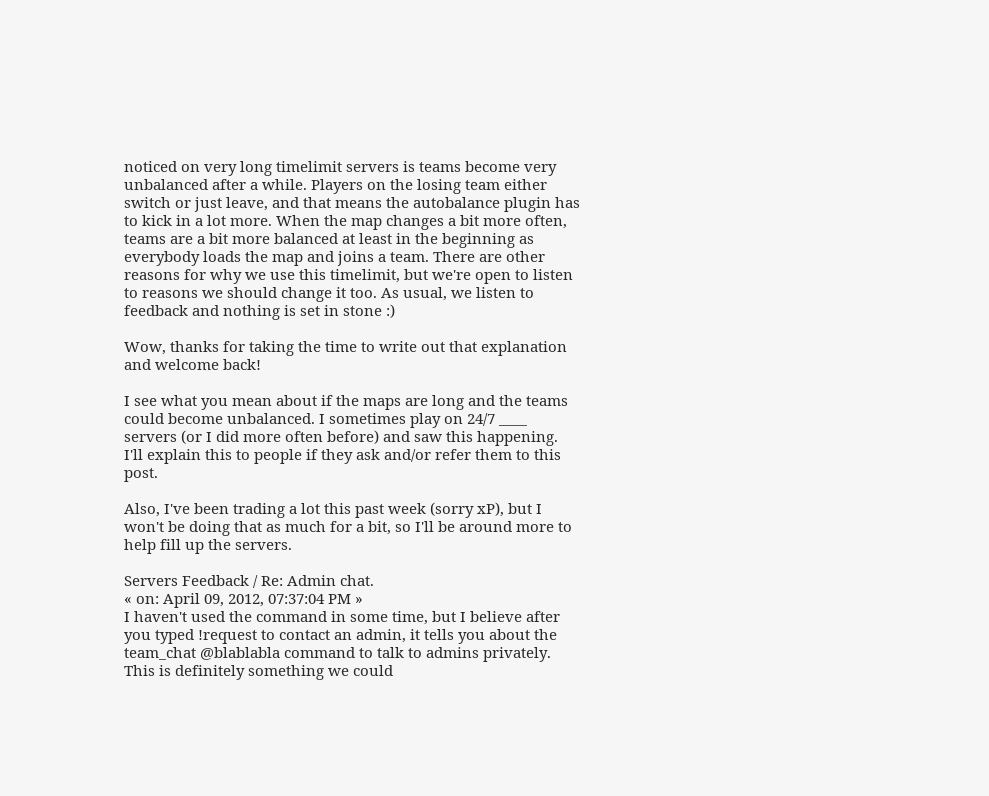noticed on very long timelimit servers is teams become very unbalanced after a while. Players on the losing team either switch or just leave, and that means the autobalance plugin has to kick in a lot more. When the map changes a bit more often, teams are a bit more balanced at least in the beginning as everybody loads the map and joins a team. There are other reasons for why we use this timelimit, but we're open to listen to reasons we should change it too. As usual, we listen to feedback and nothing is set in stone :)

Wow, thanks for taking the time to write out that explanation and welcome back!

I see what you mean about if the maps are long and the teams could become unbalanced. I sometimes play on 24/7 ____ servers (or I did more often before) and saw this happening. I'll explain this to people if they ask and/or refer them to this post.

Also, I've been trading a lot this past week (sorry xP), but I won't be doing that as much for a bit, so I'll be around more to help fill up the servers.

Servers Feedback / Re: Admin chat.
« on: April 09, 2012, 07:37:04 PM »
I haven't used the command in some time, but I believe after you typed !request to contact an admin, it tells you about the team_chat @blablabla command to talk to admins privately. This is definitely something we could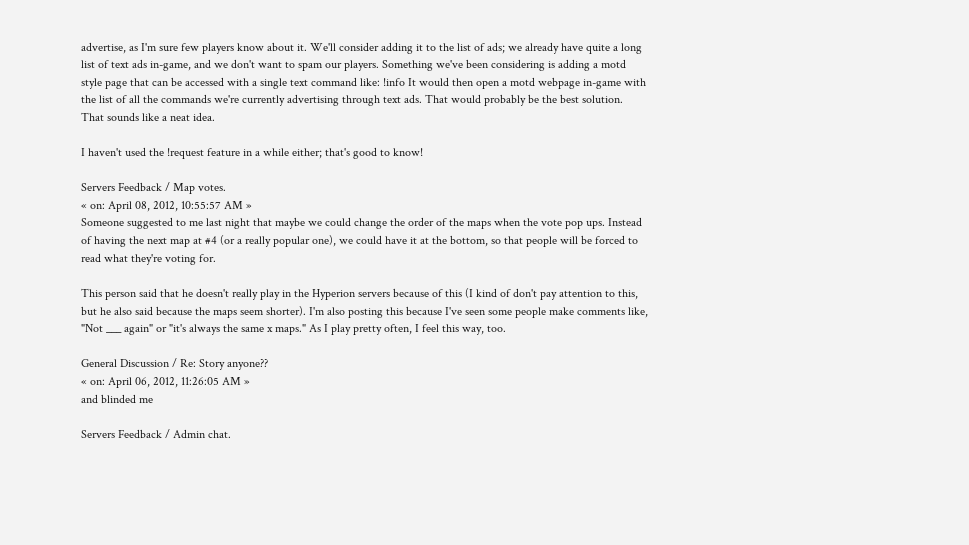advertise, as I'm sure few players know about it. We'll consider adding it to the list of ads; we already have quite a long list of text ads in-game, and we don't want to spam our players. Something we've been considering is adding a motd style page that can be accessed with a single text command like: !info It would then open a motd webpage in-game with the list of all the commands we're currently advertising through text ads. That would probably be the best solution.
That sounds like a neat idea.

I haven't used the !request feature in a while either; that's good to know!

Servers Feedback / Map votes.
« on: April 08, 2012, 10:55:57 AM »
Someone suggested to me last night that maybe we could change the order of the maps when the vote pop ups. Instead of having the next map at #4 (or a really popular one), we could have it at the bottom, so that people will be forced to read what they're voting for.

This person said that he doesn't really play in the Hyperion servers because of this (I kind of don't pay attention to this, but he also said because the maps seem shorter). I'm also posting this because I've seen some people make comments like, "Not ___ again" or "it's always the same x maps." As I play pretty often, I feel this way, too.

General Discussion / Re: Story anyone??
« on: April 06, 2012, 11:26:05 AM »
and blinded me

Servers Feedback / Admin chat.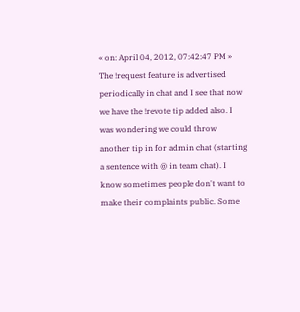« on: April 04, 2012, 07:42:47 PM »
The !request feature is advertised periodically in chat and I see that now we have the !revote tip added also. I was wondering we could throw another tip in for admin chat (starting a sentence with @ in team chat). I know sometimes people don't want to make their complaints public. Some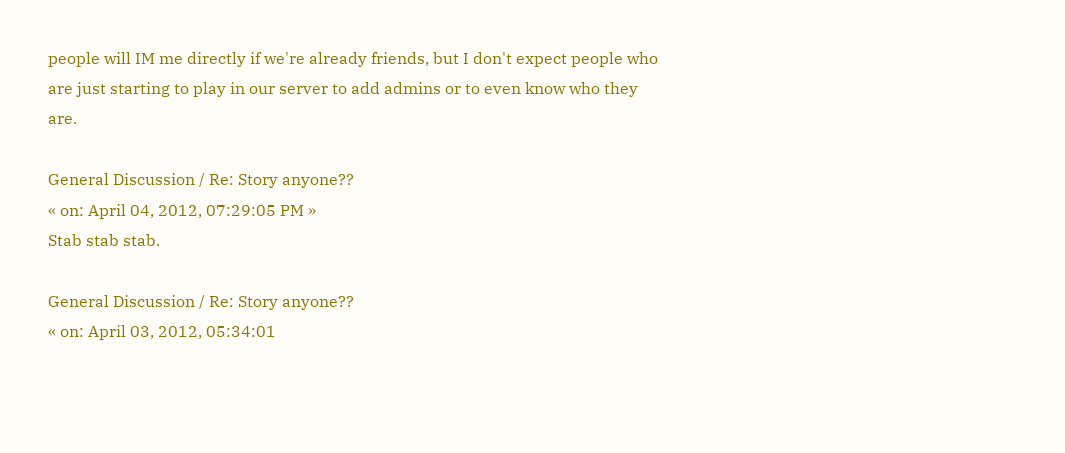people will IM me directly if we're already friends, but I don't expect people who are just starting to play in our server to add admins or to even know who they are.

General Discussion / Re: Story anyone??
« on: April 04, 2012, 07:29:05 PM »
Stab stab stab.

General Discussion / Re: Story anyone??
« on: April 03, 2012, 05:34:01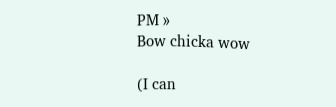PM »
Bow chicka wow

(I can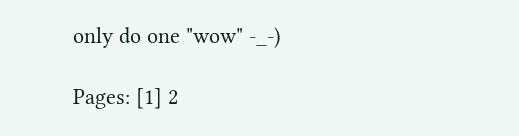only do one "wow" -_-)

Pages: [1] 2